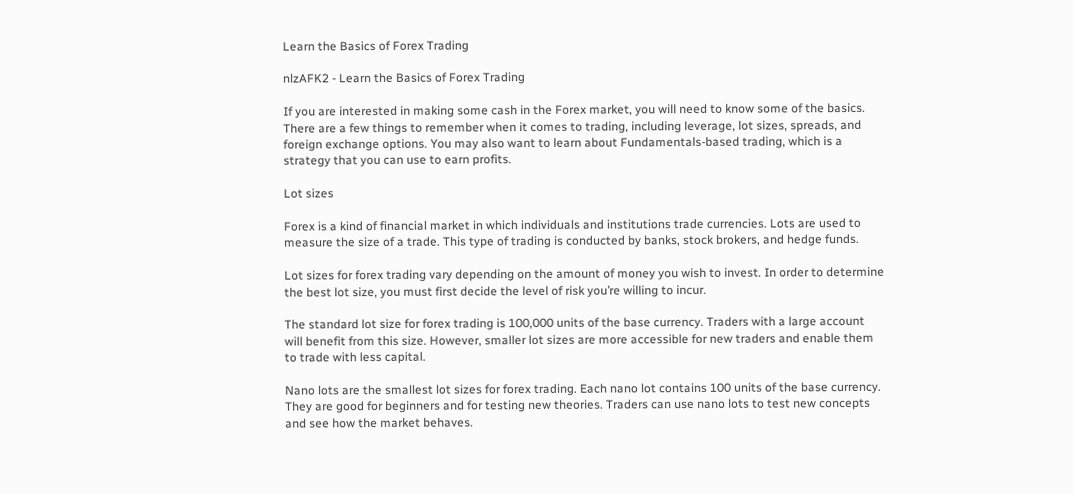Learn the Basics of Forex Trading

nlzAFK2 - Learn the Basics of Forex Trading

If you are interested in making some cash in the Forex market, you will need to know some of the basics. There are a few things to remember when it comes to trading, including leverage, lot sizes, spreads, and foreign exchange options. You may also want to learn about Fundamentals-based trading, which is a strategy that you can use to earn profits.

Lot sizes

Forex is a kind of financial market in which individuals and institutions trade currencies. Lots are used to measure the size of a trade. This type of trading is conducted by banks, stock brokers, and hedge funds.

Lot sizes for forex trading vary depending on the amount of money you wish to invest. In order to determine the best lot size, you must first decide the level of risk you’re willing to incur.

The standard lot size for forex trading is 100,000 units of the base currency. Traders with a large account will benefit from this size. However, smaller lot sizes are more accessible for new traders and enable them to trade with less capital.

Nano lots are the smallest lot sizes for forex trading. Each nano lot contains 100 units of the base currency. They are good for beginners and for testing new theories. Traders can use nano lots to test new concepts and see how the market behaves.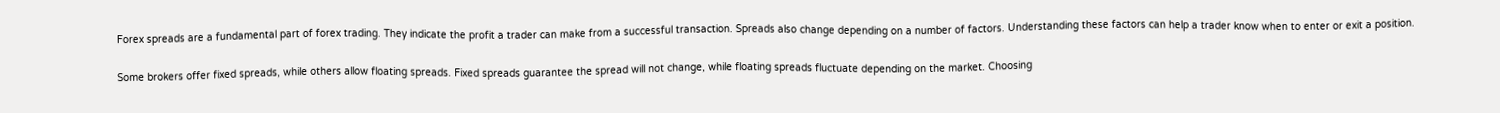Forex spreads are a fundamental part of forex trading. They indicate the profit a trader can make from a successful transaction. Spreads also change depending on a number of factors. Understanding these factors can help a trader know when to enter or exit a position.

Some brokers offer fixed spreads, while others allow floating spreads. Fixed spreads guarantee the spread will not change, while floating spreads fluctuate depending on the market. Choosing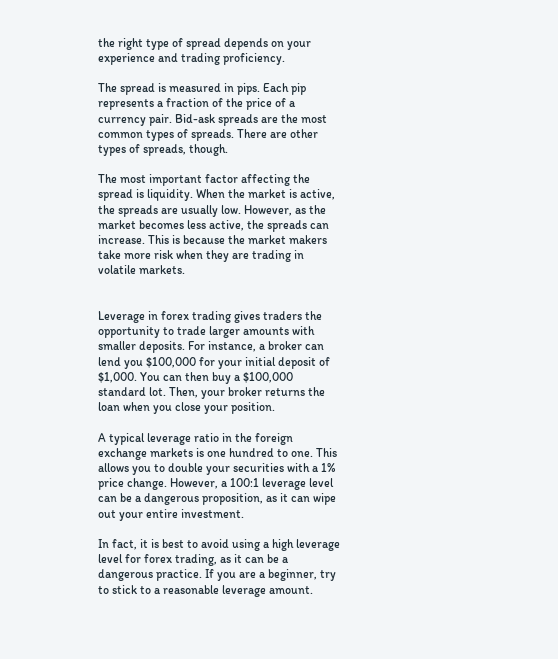the right type of spread depends on your experience and trading proficiency.

The spread is measured in pips. Each pip represents a fraction of the price of a currency pair. Bid-ask spreads are the most common types of spreads. There are other types of spreads, though.

The most important factor affecting the spread is liquidity. When the market is active, the spreads are usually low. However, as the market becomes less active, the spreads can increase. This is because the market makers take more risk when they are trading in volatile markets.


Leverage in forex trading gives traders the opportunity to trade larger amounts with smaller deposits. For instance, a broker can lend you $100,000 for your initial deposit of $1,000. You can then buy a $100,000 standard lot. Then, your broker returns the loan when you close your position.

A typical leverage ratio in the foreign exchange markets is one hundred to one. This allows you to double your securities with a 1% price change. However, a 100:1 leverage level can be a dangerous proposition, as it can wipe out your entire investment.

In fact, it is best to avoid using a high leverage level for forex trading, as it can be a dangerous practice. If you are a beginner, try to stick to a reasonable leverage amount.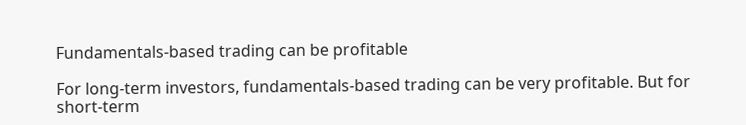Fundamentals-based trading can be profitable

For long-term investors, fundamentals-based trading can be very profitable. But for short-term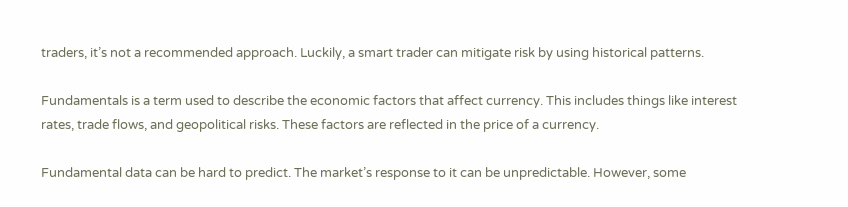traders, it’s not a recommended approach. Luckily, a smart trader can mitigate risk by using historical patterns.

Fundamentals is a term used to describe the economic factors that affect currency. This includes things like interest rates, trade flows, and geopolitical risks. These factors are reflected in the price of a currency.

Fundamental data can be hard to predict. The market’s response to it can be unpredictable. However, some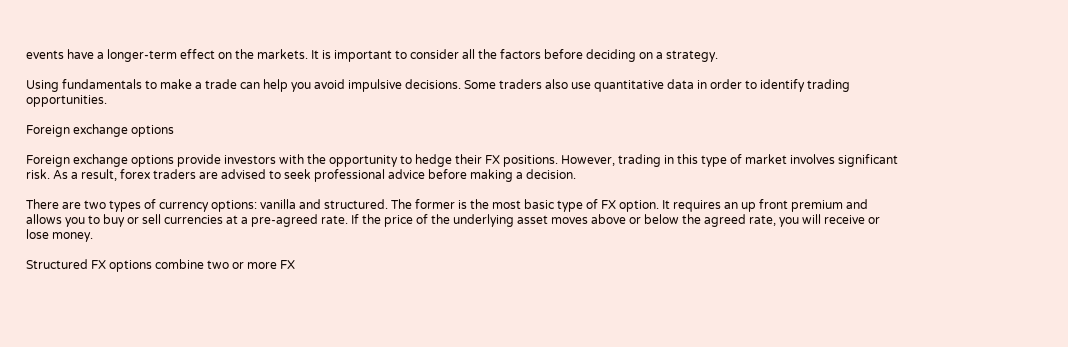events have a longer-term effect on the markets. It is important to consider all the factors before deciding on a strategy.

Using fundamentals to make a trade can help you avoid impulsive decisions. Some traders also use quantitative data in order to identify trading opportunities.

Foreign exchange options

Foreign exchange options provide investors with the opportunity to hedge their FX positions. However, trading in this type of market involves significant risk. As a result, forex traders are advised to seek professional advice before making a decision.

There are two types of currency options: vanilla and structured. The former is the most basic type of FX option. It requires an up front premium and allows you to buy or sell currencies at a pre-agreed rate. If the price of the underlying asset moves above or below the agreed rate, you will receive or lose money.

Structured FX options combine two or more FX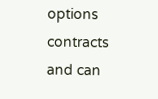options contracts and can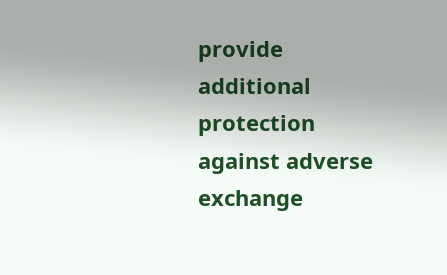provide additional protection against adverse exchange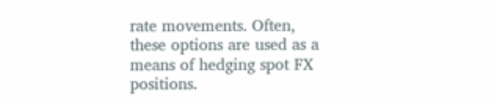rate movements. Often, these options are used as a means of hedging spot FX positions.